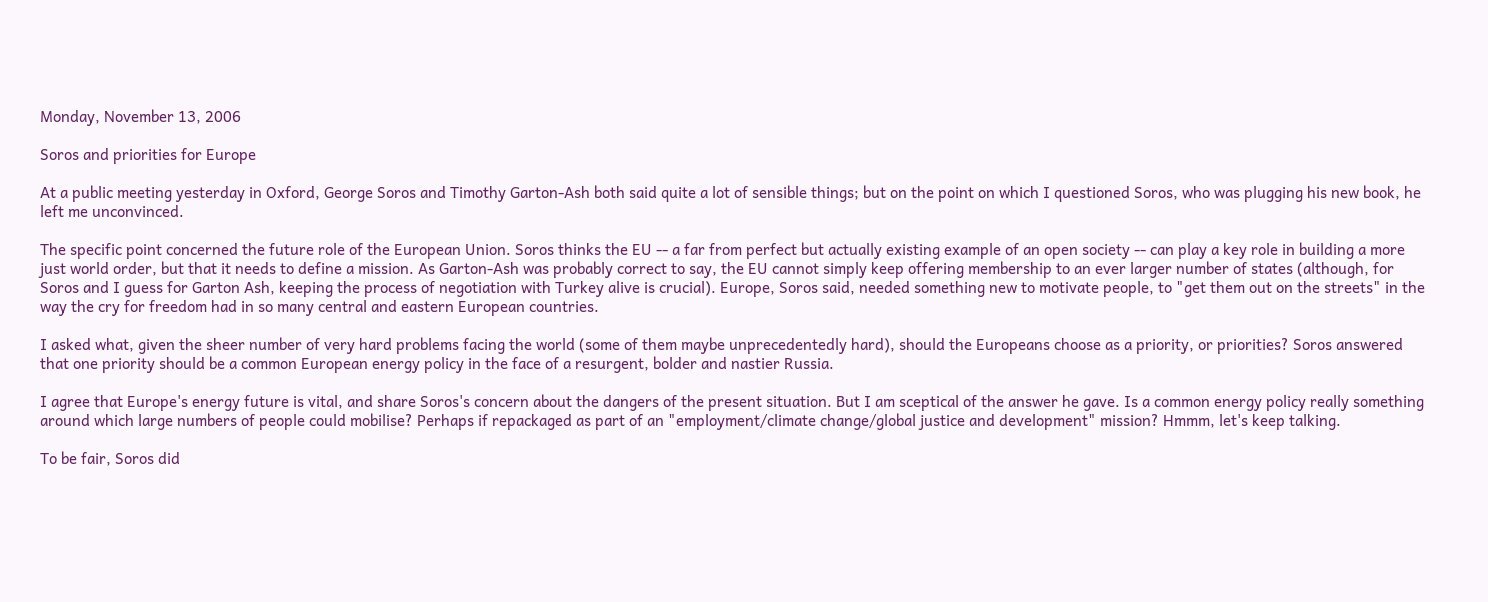Monday, November 13, 2006

Soros and priorities for Europe

At a public meeting yesterday in Oxford, George Soros and Timothy Garton-Ash both said quite a lot of sensible things; but on the point on which I questioned Soros, who was plugging his new book, he left me unconvinced.

The specific point concerned the future role of the European Union. Soros thinks the EU -- a far from perfect but actually existing example of an open society -- can play a key role in building a more just world order, but that it needs to define a mission. As Garton-Ash was probably correct to say, the EU cannot simply keep offering membership to an ever larger number of states (although, for Soros and I guess for Garton Ash, keeping the process of negotiation with Turkey alive is crucial). Europe, Soros said, needed something new to motivate people, to "get them out on the streets" in the way the cry for freedom had in so many central and eastern European countries.

I asked what, given the sheer number of very hard problems facing the world (some of them maybe unprecedentedly hard), should the Europeans choose as a priority, or priorities? Soros answered that one priority should be a common European energy policy in the face of a resurgent, bolder and nastier Russia.

I agree that Europe's energy future is vital, and share Soros's concern about the dangers of the present situation. But I am sceptical of the answer he gave. Is a common energy policy really something around which large numbers of people could mobilise? Perhaps if repackaged as part of an "employment/climate change/global justice and development" mission? Hmmm, let's keep talking.

To be fair, Soros did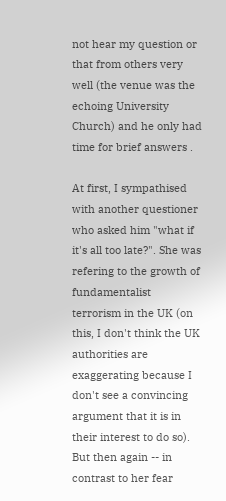not hear my question or that from others very well (the venue was the echoing University Church) and he only had time for brief answers .

At first, I sympathised with another questioner who asked him "what if it's all too late?". She was refering to the growth of fundamentalist terrorism in the UK (on this, I don't think the UK authorities are exaggerating because I don't see a convincing argument that it is in their interest to do so). But then again -- in contrast to her fear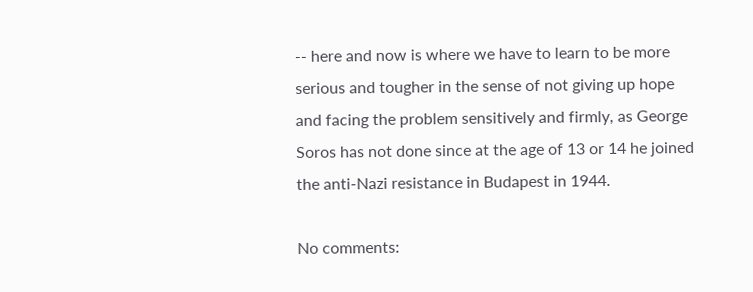-- here and now is where we have to learn to be more serious and tougher in the sense of not giving up hope and facing the problem sensitively and firmly, as George Soros has not done since at the age of 13 or 14 he joined the anti-Nazi resistance in Budapest in 1944.

No comments: